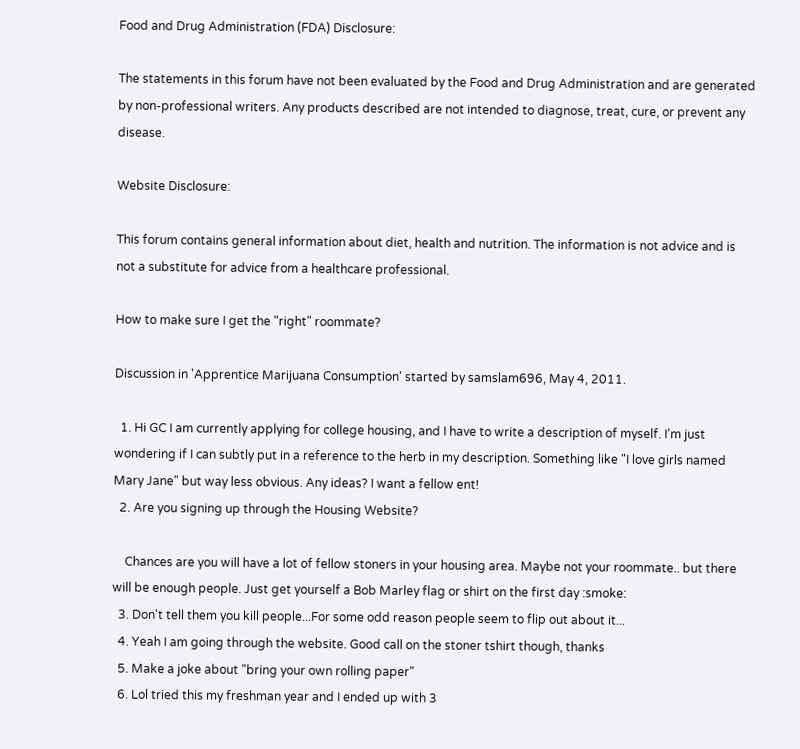Food and Drug Administration (FDA) Disclosure:

The statements in this forum have not been evaluated by the Food and Drug Administration and are generated by non-professional writers. Any products described are not intended to diagnose, treat, cure, or prevent any disease.

Website Disclosure:

This forum contains general information about diet, health and nutrition. The information is not advice and is not a substitute for advice from a healthcare professional.

How to make sure I get the "right" roommate?

Discussion in 'Apprentice Marijuana Consumption' started by samslam696, May 4, 2011.

  1. Hi GC I am currently applying for college housing, and I have to write a description of myself. I'm just wondering if I can subtly put in a reference to the herb in my description. Something like "I love girls named Mary Jane" but way less obvious. Any ideas? I want a fellow ent!
  2. Are you signing up through the Housing Website?

    Chances are you will have a lot of fellow stoners in your housing area. Maybe not your roommate.. but there will be enough people. Just get yourself a Bob Marley flag or shirt on the first day :smoke:
  3. Don't tell them you kill people...For some odd reason people seem to flip out about it...
  4. Yeah I am going through the website. Good call on the stoner tshirt though, thanks
  5. Make a joke about "bring your own rolling paper"
  6. Lol tried this my freshman year and I ended up with 3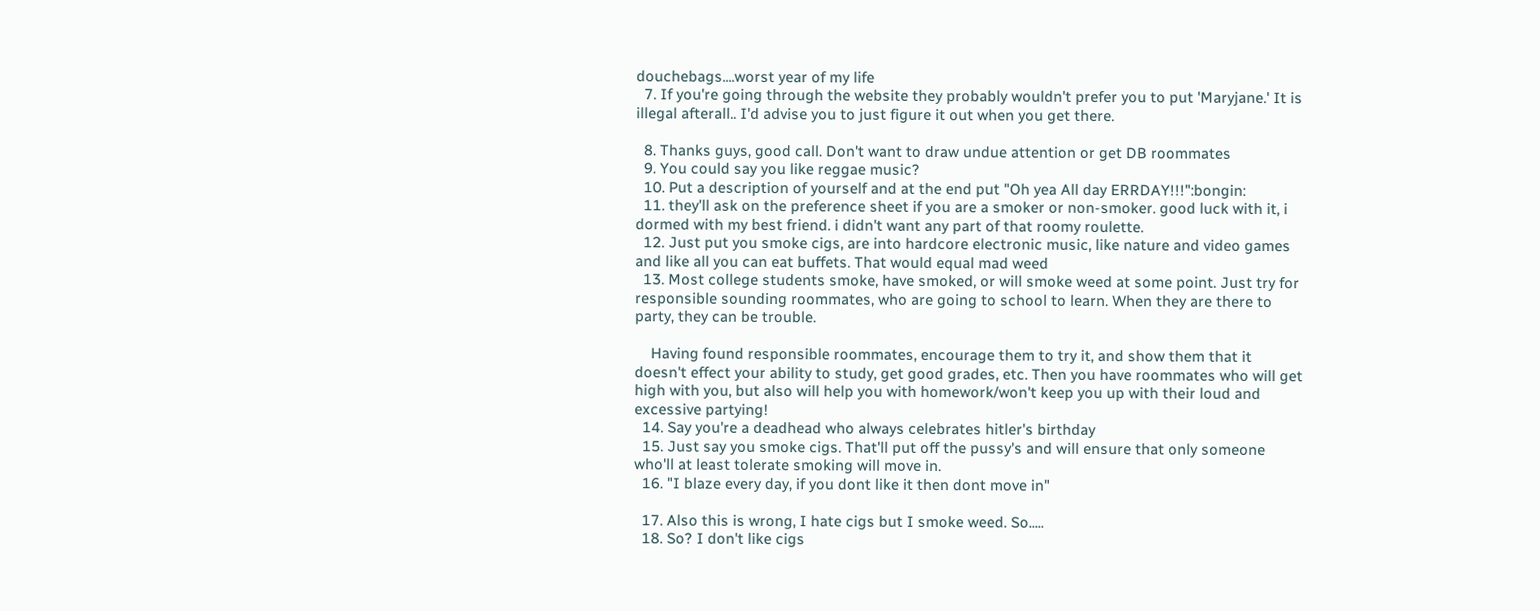douchebags....worst year of my life
  7. If you're going through the website they probably wouldn't prefer you to put 'Maryjane.' It is illegal afterall.. I'd advise you to just figure it out when you get there.

  8. Thanks guys, good call. Don't want to draw undue attention or get DB roommates
  9. You could say you like reggae music?
  10. Put a description of yourself and at the end put "Oh yea All day ERRDAY!!!":bongin:
  11. they'll ask on the preference sheet if you are a smoker or non-smoker. good luck with it, i dormed with my best friend. i didn't want any part of that roomy roulette.
  12. Just put you smoke cigs, are into hardcore electronic music, like nature and video games and like all you can eat buffets. That would equal mad weed
  13. Most college students smoke, have smoked, or will smoke weed at some point. Just try for responsible sounding roommates, who are going to school to learn. When they are there to party, they can be trouble.

    Having found responsible roommates, encourage them to try it, and show them that it doesn't effect your ability to study, get good grades, etc. Then you have roommates who will get high with you, but also will help you with homework/won't keep you up with their loud and excessive partying!
  14. Say you're a deadhead who always celebrates hitler's birthday
  15. Just say you smoke cigs. That'll put off the pussy's and will ensure that only someone who'll at least tolerate smoking will move in.
  16. "I blaze every day, if you dont like it then dont move in"

  17. Also this is wrong, I hate cigs but I smoke weed. So.....
  18. So? I don't like cigs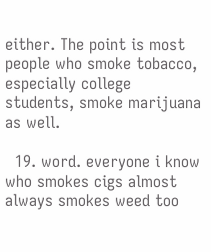either. The point is most people who smoke tobacco, especially college students, smoke marijuana as well.

  19. word. everyone i know who smokes cigs almost always smokes weed too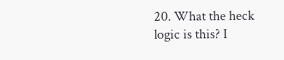20. What the heck logic is this? I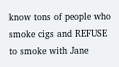know tons of people who smoke cigs and REFUSE to smoke with Jane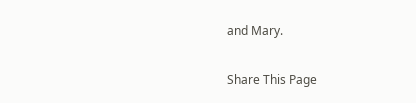and Mary.

Share This Page